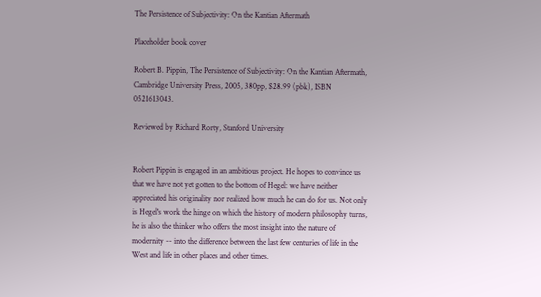The Persistence of Subjectivity: On the Kantian Aftermath

Placeholder book cover

Robert B. Pippin, The Persistence of Subjectivity: On the Kantian Aftermath, Cambridge University Press, 2005, 380pp, $28.99 (pbk), ISBN 0521613043.

Reviewed by Richard Rorty, Stanford University


Robert Pippin is engaged in an ambitious project. He hopes to convince us that we have not yet gotten to the bottom of Hegel: we have neither appreciated his originality nor realized how much he can do for us. Not only is Hegel's work the hinge on which the history of modern philosophy turns, he is also the thinker who offers the most insight into the nature of modernity -- into the difference between the last few centuries of life in the West and life in other places and other times.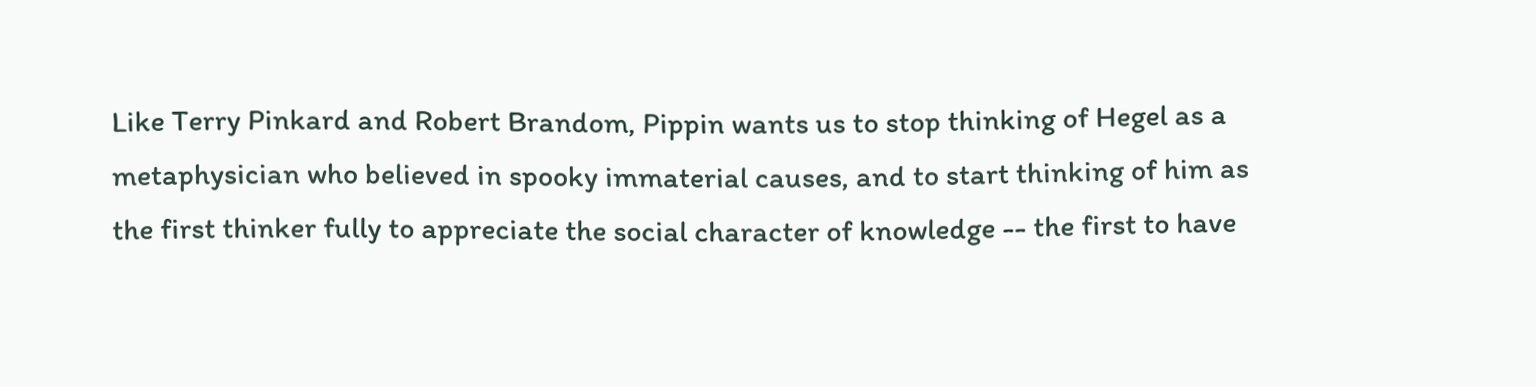Like Terry Pinkard and Robert Brandom, Pippin wants us to stop thinking of Hegel as a metaphysician who believed in spooky immaterial causes, and to start thinking of him as the first thinker fully to appreciate the social character of knowledge -- the first to have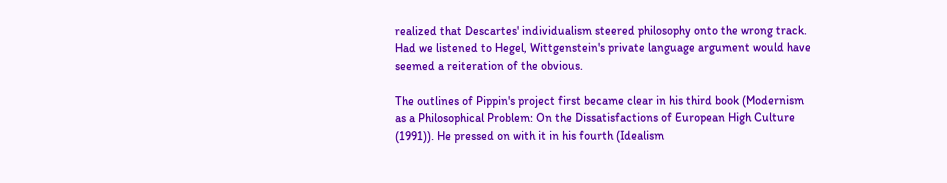realized that Descartes' individualism steered philosophy onto the wrong track. Had we listened to Hegel, Wittgenstein's private language argument would have seemed a reiteration of the obvious.

The outlines of Pippin's project first became clear in his third book (Modernism as a Philosophical Problem: On the Dissatisfactions of European High Culture (1991)). He pressed on with it in his fourth (Idealism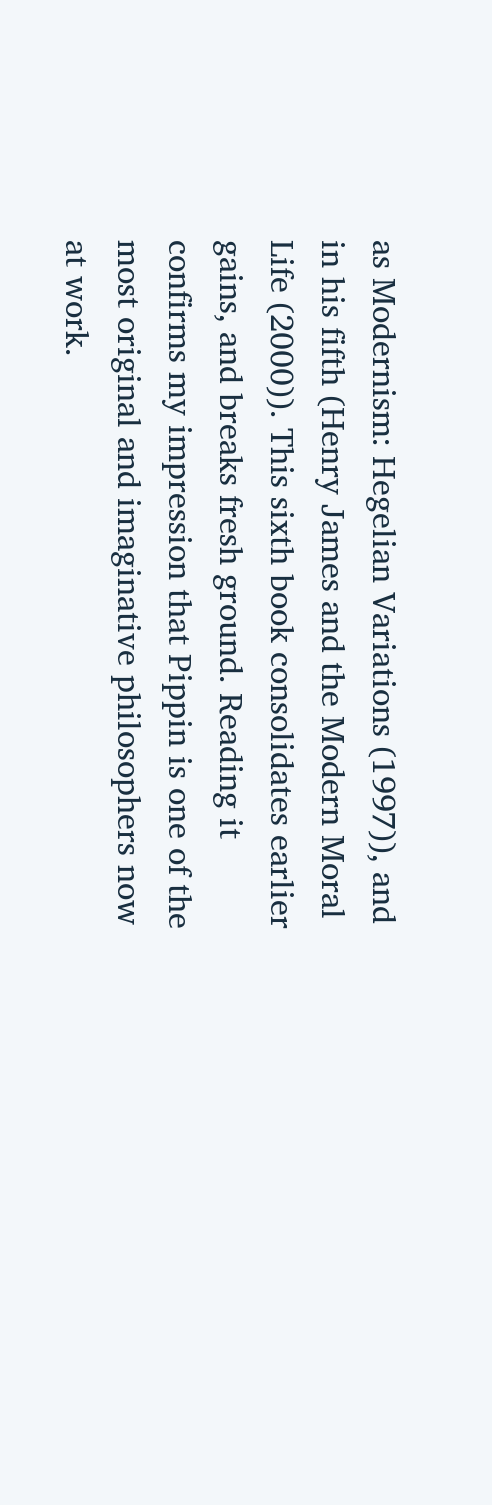as Modernism: Hegelian Variations (1997)), and in his fifth (Henry James and the Modern Moral Life (2000)). This sixth book consolidates earlier gains, and breaks fresh ground. Reading it confirms my impression that Pippin is one of the most original and imaginative philosophers now at work.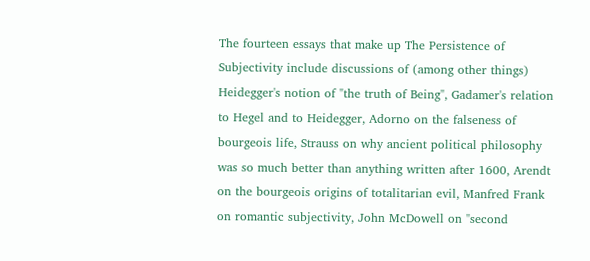The fourteen essays that make up The Persistence of Subjectivity include discussions of (among other things) Heidegger's notion of "the truth of Being", Gadamer's relation to Hegel and to Heidegger, Adorno on the falseness of bourgeois life, Strauss on why ancient political philosophy was so much better than anything written after 1600, Arendt on the bourgeois origins of totalitarian evil, Manfred Frank on romantic subjectivity, John McDowell on "second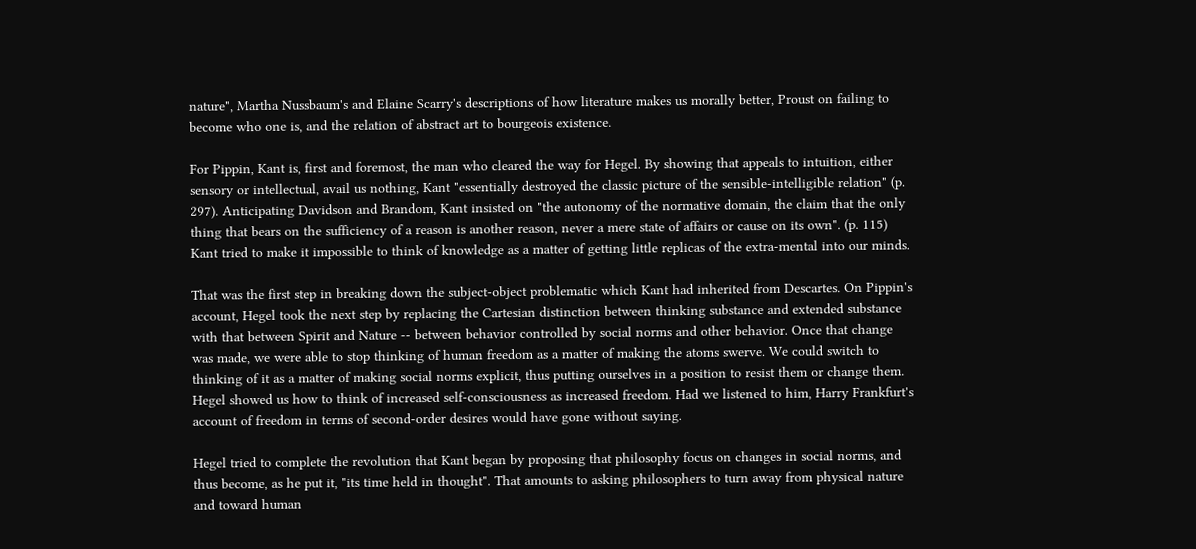nature", Martha Nussbaum's and Elaine Scarry's descriptions of how literature makes us morally better, Proust on failing to become who one is, and the relation of abstract art to bourgeois existence.

For Pippin, Kant is, first and foremost, the man who cleared the way for Hegel. By showing that appeals to intuition, either sensory or intellectual, avail us nothing, Kant "essentially destroyed the classic picture of the sensible-intelligible relation" (p. 297). Anticipating Davidson and Brandom, Kant insisted on "the autonomy of the normative domain, the claim that the only thing that bears on the sufficiency of a reason is another reason, never a mere state of affairs or cause on its own". (p. 115) Kant tried to make it impossible to think of knowledge as a matter of getting little replicas of the extra-mental into our minds.

That was the first step in breaking down the subject-object problematic which Kant had inherited from Descartes. On Pippin's account, Hegel took the next step by replacing the Cartesian distinction between thinking substance and extended substance with that between Spirit and Nature -- between behavior controlled by social norms and other behavior. Once that change was made, we were able to stop thinking of human freedom as a matter of making the atoms swerve. We could switch to thinking of it as a matter of making social norms explicit, thus putting ourselves in a position to resist them or change them. Hegel showed us how to think of increased self-consciousness as increased freedom. Had we listened to him, Harry Frankfurt's account of freedom in terms of second-order desires would have gone without saying.

Hegel tried to complete the revolution that Kant began by proposing that philosophy focus on changes in social norms, and thus become, as he put it, "its time held in thought". That amounts to asking philosophers to turn away from physical nature and toward human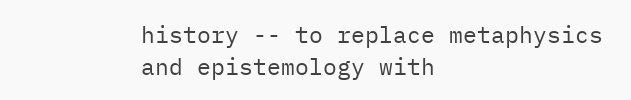history -- to replace metaphysics and epistemology with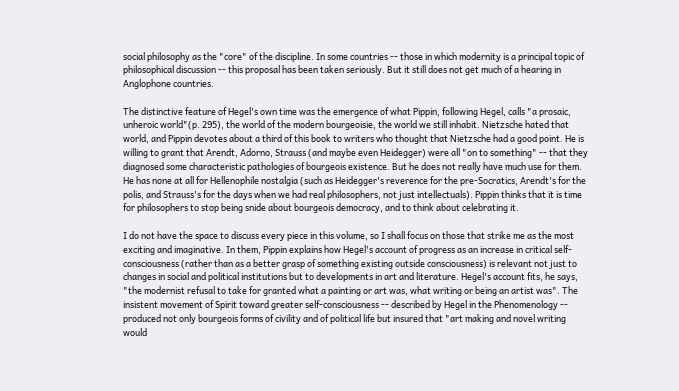social philosophy as the "core" of the discipline. In some countries -- those in which modernity is a principal topic of philosophical discussion -- this proposal has been taken seriously. But it still does not get much of a hearing in Anglophone countries.

The distinctive feature of Hegel's own time was the emergence of what Pippin, following Hegel, calls "a prosaic, unheroic world"(p. 295), the world of the modern bourgeoisie, the world we still inhabit. Nietzsche hated that world, and Pippin devotes about a third of this book to writers who thought that Nietzsche had a good point. He is willing to grant that Arendt, Adorno, Strauss (and maybe even Heidegger) were all "on to something" -- that they diagnosed some characteristic pathologies of bourgeois existence. But he does not really have much use for them. He has none at all for Hellenophile nostalgia (such as Heidegger's reverence for the pre-Socratics, Arendt's for the polis, and Strauss's for the days when we had real philosophers, not just intellectuals). Pippin thinks that it is time for philosophers to stop being snide about bourgeois democracy, and to think about celebrating it.

I do not have the space to discuss every piece in this volume, so I shall focus on those that strike me as the most exciting and imaginative. In them, Pippin explains how Hegel's account of progress as an increase in critical self-consciousness (rather than as a better grasp of something existing outside consciousness) is relevant not just to changes in social and political institutions but to developments in art and literature. Hegel's account fits, he says, "the modernist refusal to take for granted what a painting or art was, what writing or being an artist was". The insistent movement of Spirit toward greater self-consciousness -- described by Hegel in the Phenomenology -- produced not only bourgeois forms of civility and of political life but insured that "art making and novel writing would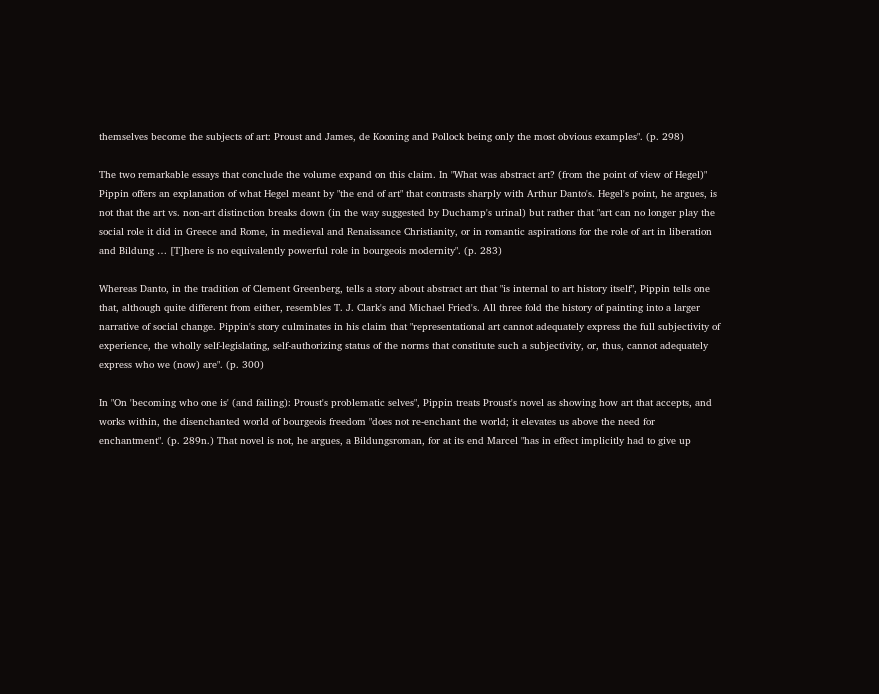themselves become the subjects of art: Proust and James, de Kooning and Pollock being only the most obvious examples". (p. 298)

The two remarkable essays that conclude the volume expand on this claim. In "What was abstract art? (from the point of view of Hegel)" Pippin offers an explanation of what Hegel meant by "the end of art" that contrasts sharply with Arthur Danto's. Hegel's point, he argues, is not that the art vs. non-art distinction breaks down (in the way suggested by Duchamp's urinal) but rather that "art can no longer play the social role it did in Greece and Rome, in medieval and Renaissance Christianity, or in romantic aspirations for the role of art in liberation and Bildung … [T]here is no equivalently powerful role in bourgeois modernity". (p. 283)

Whereas Danto, in the tradition of Clement Greenberg, tells a story about abstract art that "is internal to art history itself", Pippin tells one that, although quite different from either, resembles T. J. Clark's and Michael Fried's. All three fold the history of painting into a larger narrative of social change. Pippin's story culminates in his claim that "representational art cannot adequately express the full subjectivity of experience, the wholly self-legislating, self-authorizing status of the norms that constitute such a subjectivity, or, thus, cannot adequately express who we (now) are". (p. 300)

In "On 'becoming who one is' (and failing): Proust's problematic selves", Pippin treats Proust's novel as showing how art that accepts, and works within, the disenchanted world of bourgeois freedom "does not re-enchant the world; it elevates us above the need for enchantment". (p. 289n.) That novel is not, he argues, a Bildungsroman, for at its end Marcel "has in effect implicitly had to give up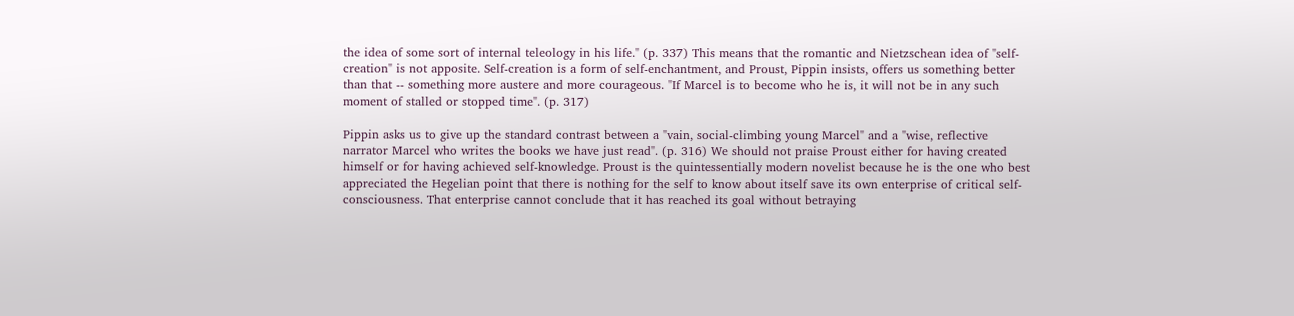the idea of some sort of internal teleology in his life." (p. 337) This means that the romantic and Nietzschean idea of "self-creation" is not apposite. Self-creation is a form of self-enchantment, and Proust, Pippin insists, offers us something better than that -- something more austere and more courageous. "If Marcel is to become who he is, it will not be in any such moment of stalled or stopped time". (p. 317)

Pippin asks us to give up the standard contrast between a "vain, social-climbing young Marcel" and a "wise, reflective narrator Marcel who writes the books we have just read". (p. 316) We should not praise Proust either for having created himself or for having achieved self-knowledge. Proust is the quintessentially modern novelist because he is the one who best appreciated the Hegelian point that there is nothing for the self to know about itself save its own enterprise of critical self-consciousness. That enterprise cannot conclude that it has reached its goal without betraying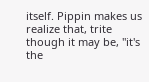itself. Pippin makes us realize that, trite though it may be, "it's the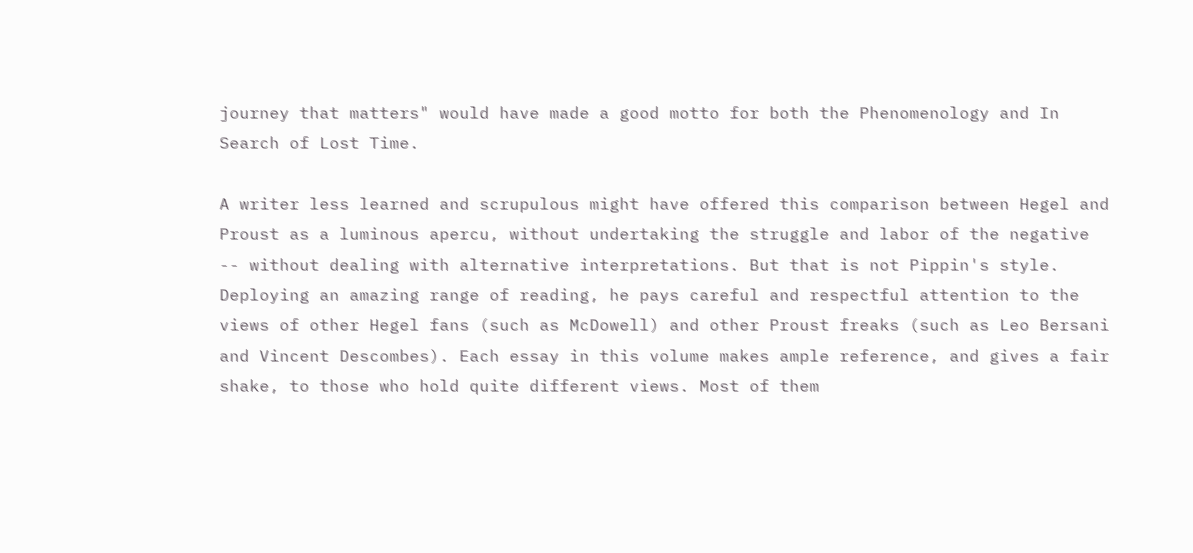journey that matters" would have made a good motto for both the Phenomenology and In Search of Lost Time.

A writer less learned and scrupulous might have offered this comparison between Hegel and Proust as a luminous apercu, without undertaking the struggle and labor of the negative -- without dealing with alternative interpretations. But that is not Pippin's style. Deploying an amazing range of reading, he pays careful and respectful attention to the views of other Hegel fans (such as McDowell) and other Proust freaks (such as Leo Bersani and Vincent Descombes). Each essay in this volume makes ample reference, and gives a fair shake, to those who hold quite different views. Most of them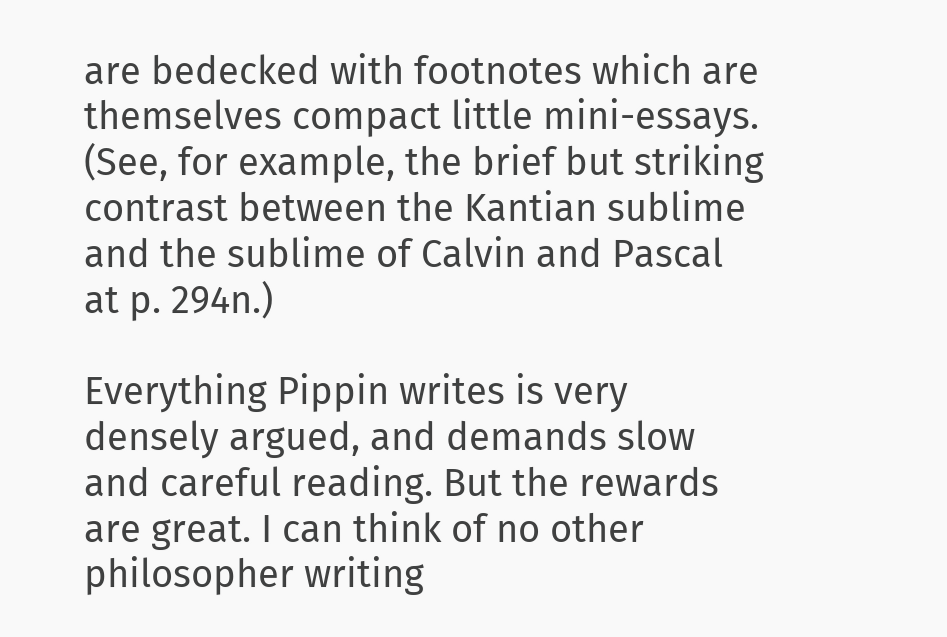are bedecked with footnotes which are themselves compact little mini-essays. (See, for example, the brief but striking contrast between the Kantian sublime and the sublime of Calvin and Pascal at p. 294n.)

Everything Pippin writes is very densely argued, and demands slow and careful reading. But the rewards are great. I can think of no other philosopher writing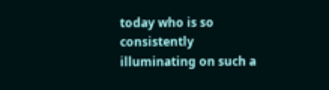today who is so consistently illuminating on such a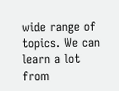wide range of topics. We can learn a lot from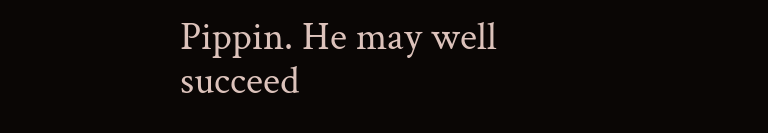Pippin. He may well succeed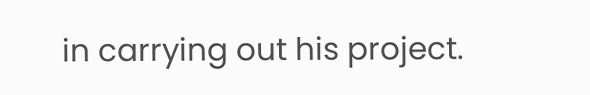in carrying out his project.